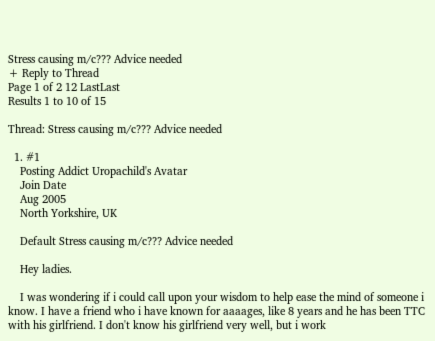Stress causing m/c??? Advice needed
+ Reply to Thread
Page 1 of 2 12 LastLast
Results 1 to 10 of 15

Thread: Stress causing m/c??? Advice needed

  1. #1
    Posting Addict Uropachild's Avatar
    Join Date
    Aug 2005
    North Yorkshire, UK

    Default Stress causing m/c??? Advice needed

    Hey ladies.

    I was wondering if i could call upon your wisdom to help ease the mind of someone i know. I have a friend who i have known for aaaages, like 8 years and he has been TTC with his girlfriend. I don't know his girlfriend very well, but i work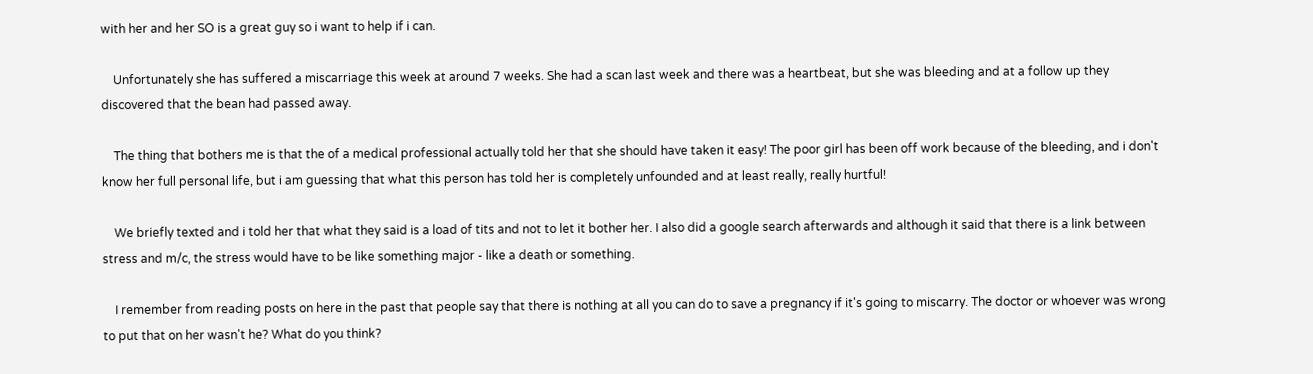with her and her SO is a great guy so i want to help if i can.

    Unfortunately she has suffered a miscarriage this week at around 7 weeks. She had a scan last week and there was a heartbeat, but she was bleeding and at a follow up they discovered that the bean had passed away.

    The thing that bothers me is that the of a medical professional actually told her that she should have taken it easy! The poor girl has been off work because of the bleeding, and i don't know her full personal life, but i am guessing that what this person has told her is completely unfounded and at least really, really hurtful!

    We briefly texted and i told her that what they said is a load of tits and not to let it bother her. I also did a google search afterwards and although it said that there is a link between stress and m/c, the stress would have to be like something major - like a death or something.

    I remember from reading posts on here in the past that people say that there is nothing at all you can do to save a pregnancy if it's going to miscarry. The doctor or whoever was wrong to put that on her wasn't he? What do you think?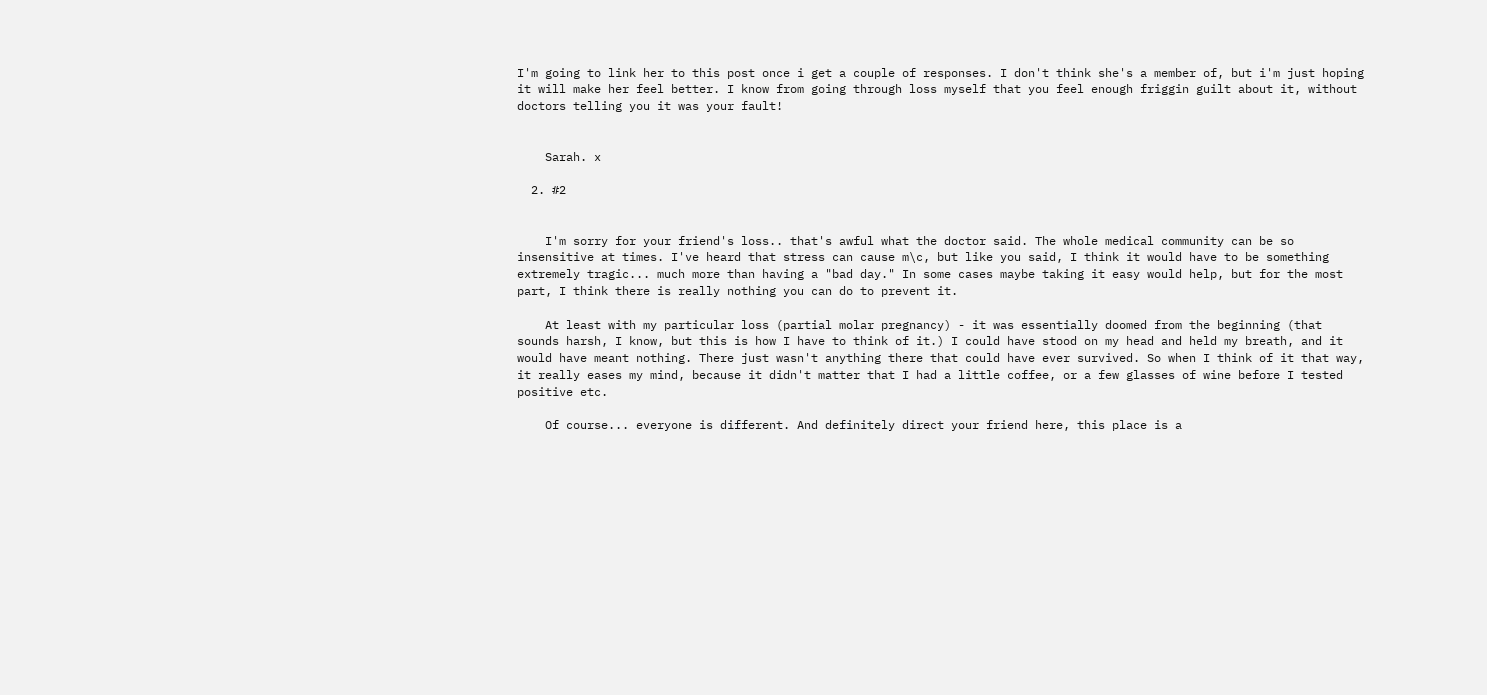I'm going to link her to this post once i get a couple of responses. I don't think she's a member of, but i'm just hoping it will make her feel better. I know from going through loss myself that you feel enough friggin guilt about it, without doctors telling you it was your fault!


    Sarah. x

  2. #2


    I'm sorry for your friend's loss.. that's awful what the doctor said. The whole medical community can be so insensitive at times. I've heard that stress can cause m\c, but like you said, I think it would have to be something extremely tragic... much more than having a "bad day." In some cases maybe taking it easy would help, but for the most part, I think there is really nothing you can do to prevent it.

    At least with my particular loss (partial molar pregnancy) - it was essentially doomed from the beginning (that sounds harsh, I know, but this is how I have to think of it.) I could have stood on my head and held my breath, and it would have meant nothing. There just wasn't anything there that could have ever survived. So when I think of it that way, it really eases my mind, because it didn't matter that I had a little coffee, or a few glasses of wine before I tested positive etc.

    Of course... everyone is different. And definitely direct your friend here, this place is a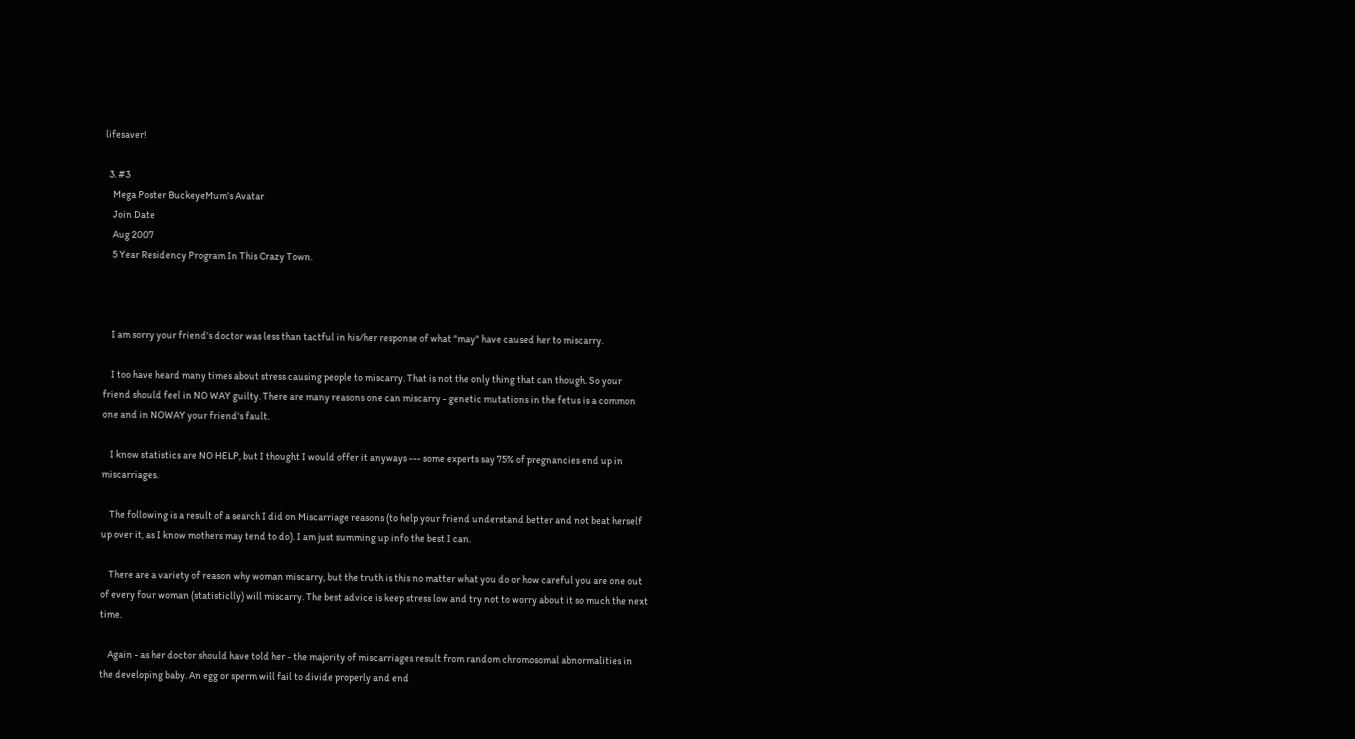lifesaver!

  3. #3
    Mega Poster BuckeyeMum's Avatar
    Join Date
    Aug 2007
    5 Year Residency Program In This Crazy Town.



    I am sorry your friend's doctor was less than tactful in his/her response of what "may" have caused her to miscarry.

    I too have heard many times about stress causing people to miscarry. That is not the only thing that can though. So your friend should feel in NO WAY guilty. There are many reasons one can miscarry - genetic mutations in the fetus is a common one and in NOWAY your friend's fault.

    I know statistics are NO HELP, but I thought I would offer it anyways --- some experts say 75% of pregnancies end up in miscarriages.

    The following is a result of a search I did on Miscarriage reasons (to help your friend understand better and not beat herself up over it, as I know mothers may tend to do). I am just summing up info the best I can.

    There are a variety of reason why woman miscarry, but the truth is this no matter what you do or how careful you are one out of every four woman (statisticlly) will miscarry. The best advice is keep stress low and try not to worry about it so much the next time.

    Again - as her doctor should have told her - the majority of miscarriages result from random chromosomal abnormalities in the developing baby. An egg or sperm will fail to divide properly and end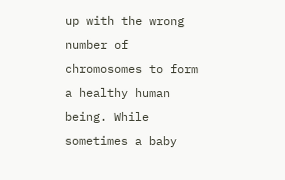up with the wrong number of chromosomes to form a healthy human being. While sometimes a baby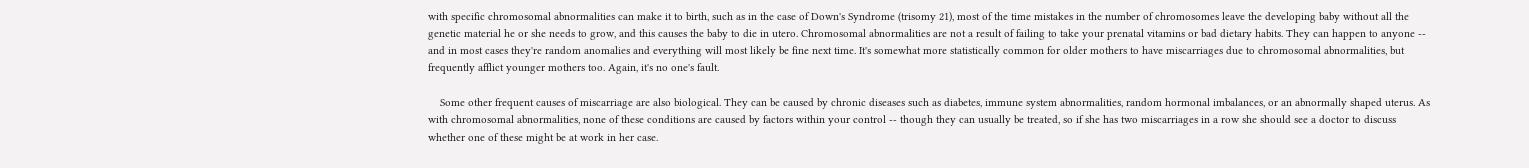with specific chromosomal abnormalities can make it to birth, such as in the case of Down's Syndrome (trisomy 21), most of the time mistakes in the number of chromosomes leave the developing baby without all the genetic material he or she needs to grow, and this causes the baby to die in utero. Chromosomal abnormalities are not a result of failing to take your prenatal vitamins or bad dietary habits. They can happen to anyone -- and in most cases they're random anomalies and everything will most likely be fine next time. It's somewhat more statistically common for older mothers to have miscarriages due to chromosomal abnormalities, but frequently afflict younger mothers too. Again, it's no one's fault.

    Some other frequent causes of miscarriage are also biological. They can be caused by chronic diseases such as diabetes, immune system abnormalities, random hormonal imbalances, or an abnormally shaped uterus. As with chromosomal abnormalities, none of these conditions are caused by factors within your control -- though they can usually be treated, so if she has two miscarriages in a row she should see a doctor to discuss whether one of these might be at work in her case.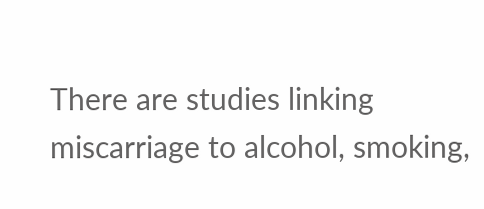There are studies linking miscarriage to alcohol, smoking,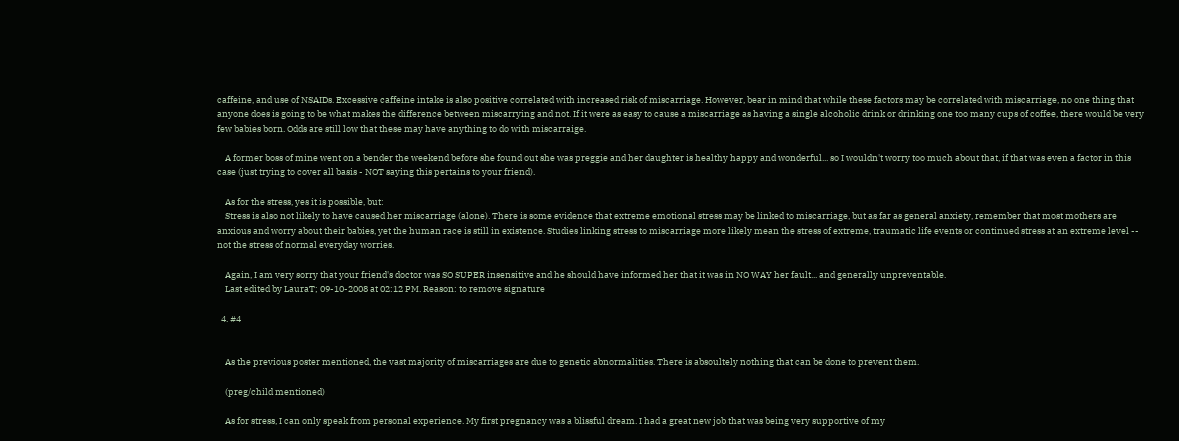caffeine, and use of NSAIDs. Excessive caffeine intake is also positive correlated with increased risk of miscarriage. However, bear in mind that while these factors may be correlated with miscarriage, no one thing that anyone does is going to be what makes the difference between miscarrying and not. If it were as easy to cause a miscarriage as having a single alcoholic drink or drinking one too many cups of coffee, there would be very few babies born. Odds are still low that these may have anything to do with miscarraige.

    A former boss of mine went on a bender the weekend before she found out she was preggie and her daughter is healthy happy and wonderful... so I wouldn't worry too much about that, if that was even a factor in this case (just trying to cover all basis - NOT saying this pertains to your friend).

    As for the stress, yes it is possible, but:
    Stress is also not likely to have caused her miscarriage (alone). There is some evidence that extreme emotional stress may be linked to miscarriage, but as far as general anxiety, remember that most mothers are anxious and worry about their babies, yet the human race is still in existence. Studies linking stress to miscarriage more likely mean the stress of extreme, traumatic life events or continued stress at an extreme level -- not the stress of normal everyday worries.

    Again, I am very sorry that your friend's doctor was SO SUPER insensitive and he should have informed her that it was in NO WAY her fault... and generally unpreventable.
    Last edited by LauraT; 09-10-2008 at 02:12 PM. Reason: to remove signature

  4. #4


    As the previous poster mentioned, the vast majority of miscarriages are due to genetic abnormalities. There is absoultely nothing that can be done to prevent them.

    (preg/child mentioned)

    As for stress, I can only speak from personal experience. My first pregnancy was a blissful dream. I had a great new job that was being very supportive of my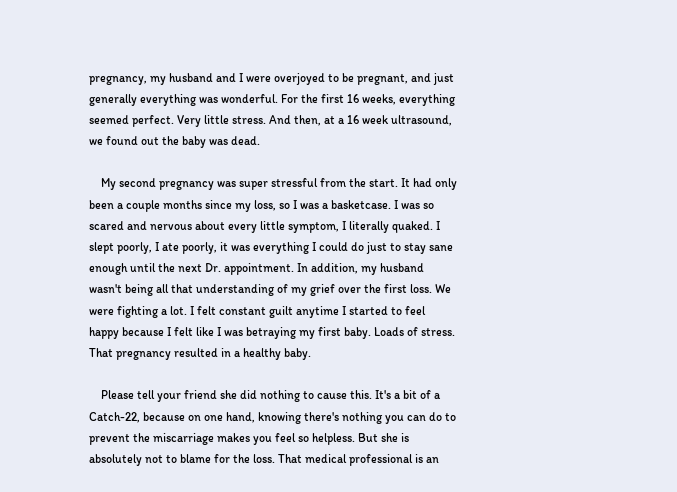pregnancy, my husband and I were overjoyed to be pregnant, and just generally everything was wonderful. For the first 16 weeks, everything seemed perfect. Very little stress. And then, at a 16 week ultrasound, we found out the baby was dead.

    My second pregnancy was super stressful from the start. It had only been a couple months since my loss, so I was a basketcase. I was so scared and nervous about every little symptom, I literally quaked. I slept poorly, I ate poorly, it was everything I could do just to stay sane enough until the next Dr. appointment. In addition, my husband wasn't being all that understanding of my grief over the first loss. We were fighting a lot. I felt constant guilt anytime I started to feel happy because I felt like I was betraying my first baby. Loads of stress. That pregnancy resulted in a healthy baby.

    Please tell your friend she did nothing to cause this. It's a bit of a Catch-22, because on one hand, knowing there's nothing you can do to prevent the miscarriage makes you feel so helpless. But she is absolutely not to blame for the loss. That medical professional is an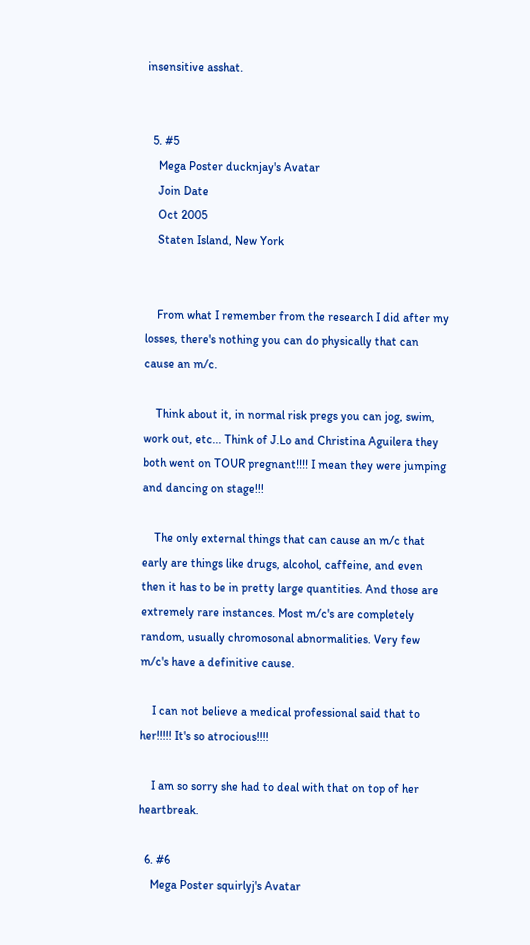insensitive asshat.


  5. #5
    Mega Poster ducknjay's Avatar
    Join Date
    Oct 2005
    Staten Island, New York


    From what I remember from the research I did after my losses, there's nothing you can do physically that can cause an m/c.

    Think about it, in normal risk pregs you can jog, swim, work out, etc... Think of J.Lo and Christina Aguilera they both went on TOUR pregnant!!!! I mean they were jumping and dancing on stage!!!

    The only external things that can cause an m/c that early are things like drugs, alcohol, caffeine, and even then it has to be in pretty large quantities. And those are extremely rare instances. Most m/c's are completely random, usually chromosonal abnormalities. Very few m/c's have a definitive cause.

    I can not believe a medical professional said that to her!!!!! It's so atrocious!!!!

    I am so sorry she had to deal with that on top of her heartbreak.

  6. #6
    Mega Poster squirlyj's Avatar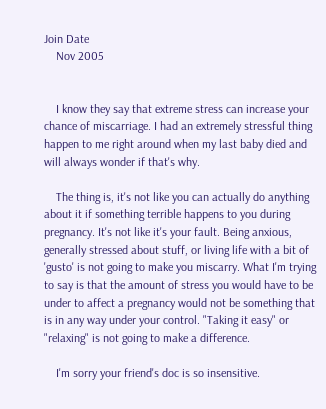Join Date
    Nov 2005


    I know they say that extreme stress can increase your chance of miscarriage. I had an extremely stressful thing happen to me right around when my last baby died and will always wonder if that's why.

    The thing is, it's not like you can actually do anything about it if something terrible happens to you during pregnancy. It's not like it's your fault. Being anxious, generally stressed about stuff, or living life with a bit of 'gusto' is not going to make you miscarry. What I'm trying to say is that the amount of stress you would have to be under to affect a pregnancy would not be something that is in any way under your control. "Taking it easy" or "relaxing" is not going to make a difference.

    I'm sorry your friend's doc is so insensitive.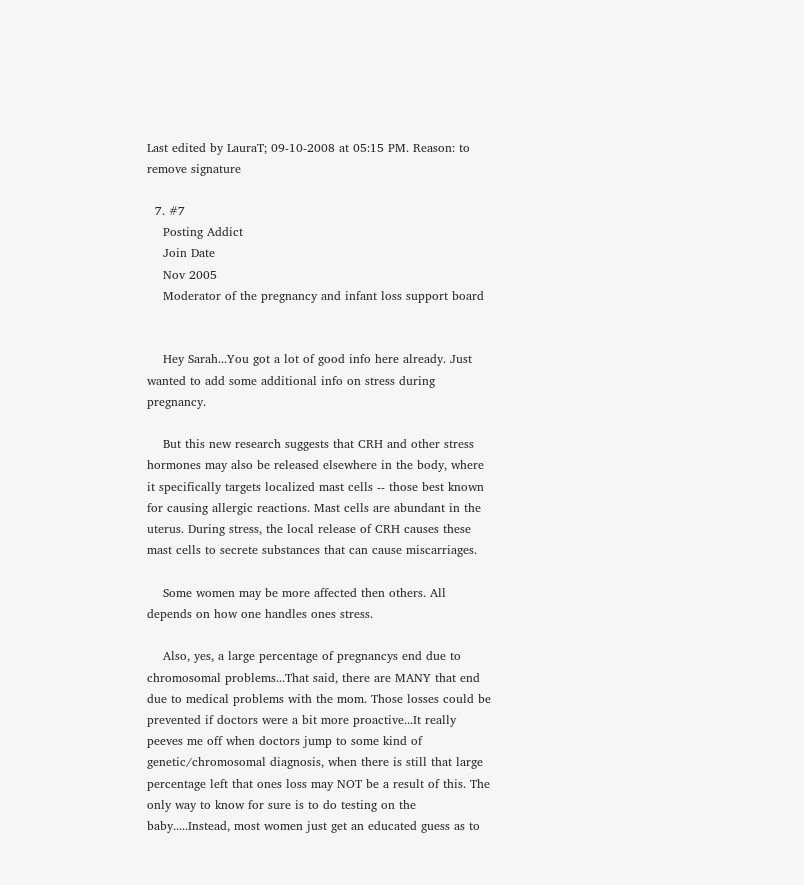Last edited by LauraT; 09-10-2008 at 05:15 PM. Reason: to remove signature

  7. #7
    Posting Addict
    Join Date
    Nov 2005
    Moderator of the pregnancy and infant loss support board


    Hey Sarah...You got a lot of good info here already. Just wanted to add some additional info on stress during pregnancy.

    But this new research suggests that CRH and other stress hormones may also be released elsewhere in the body, where it specifically targets localized mast cells -- those best known for causing allergic reactions. Mast cells are abundant in the uterus. During stress, the local release of CRH causes these mast cells to secrete substances that can cause miscarriages.

    Some women may be more affected then others. All depends on how one handles ones stress.

    Also, yes, a large percentage of pregnancys end due to chromosomal problems...That said, there are MANY that end due to medical problems with the mom. Those losses could be prevented if doctors were a bit more proactive...It really peeves me off when doctors jump to some kind of genetic/chromosomal diagnosis, when there is still that large percentage left that ones loss may NOT be a result of this. The only way to know for sure is to do testing on the baby.....Instead, most women just get an educated guess as to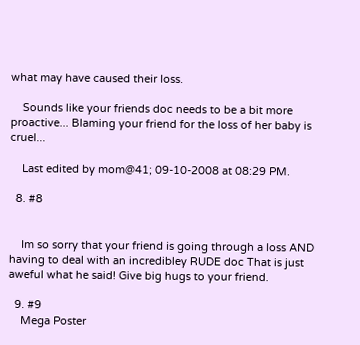what may have caused their loss.

    Sounds like your friends doc needs to be a bit more proactive... Blaming your friend for the loss of her baby is cruel...

    Last edited by mom@41; 09-10-2008 at 08:29 PM.

  8. #8


    Im so sorry that your friend is going through a loss AND having to deal with an incredibley RUDE doc That is just aweful what he said! Give big hugs to your friend.

  9. #9
    Mega Poster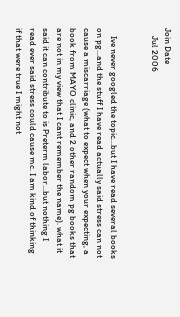Join Date
    Jul 2006


    Ive never googled the topic...but I have read several books on pg...and the stuff I have read actually said stress can not cause a miscarriage (what to expect when your expecting, a book from MAYO clinic, and 2 other random pg books that are not in my view that I cant remember the name). what it said it can contribute to is Preterm labor...but nothing I read ever said stress could cause mc. I am kind of thinking if that were true I might not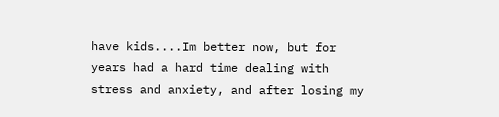have kids....Im better now, but for years had a hard time dealing with stress and anxiety, and after losing my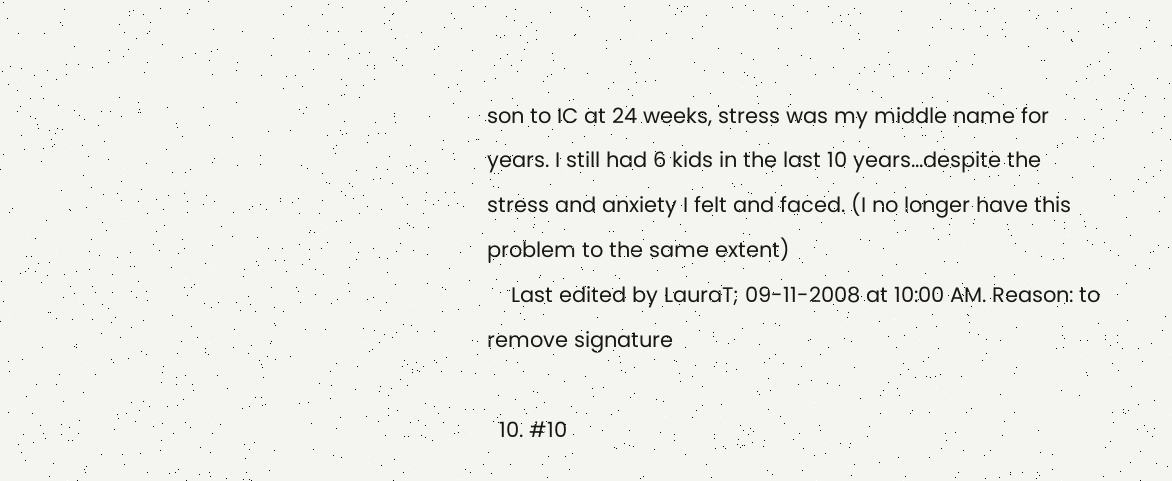son to IC at 24 weeks, stress was my middle name for years. I still had 6 kids in the last 10 years...despite the stress and anxiety I felt and faced. (I no longer have this problem to the same extent)
    Last edited by LauraT; 09-11-2008 at 10:00 AM. Reason: to remove signature

  10. #10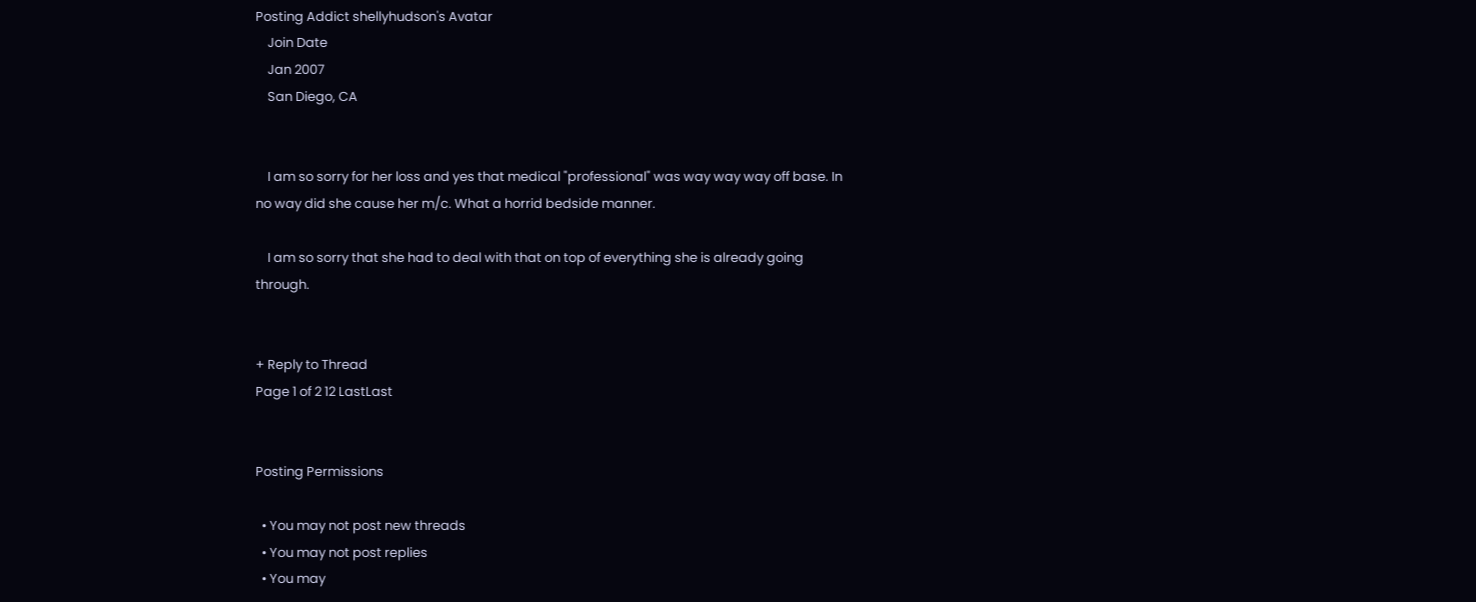Posting Addict shellyhudson's Avatar
    Join Date
    Jan 2007
    San Diego, CA


    I am so sorry for her loss and yes that medical "professional" was way way way off base. In no way did she cause her m/c. What a horrid bedside manner.

    I am so sorry that she had to deal with that on top of everything she is already going through.


+ Reply to Thread
Page 1 of 2 12 LastLast


Posting Permissions

  • You may not post new threads
  • You may not post replies
  • You may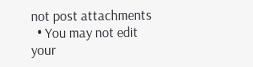not post attachments
  • You may not edit your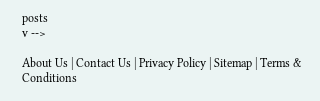posts
v -->

About Us | Contact Us | Privacy Policy | Sitemap | Terms & Conditions